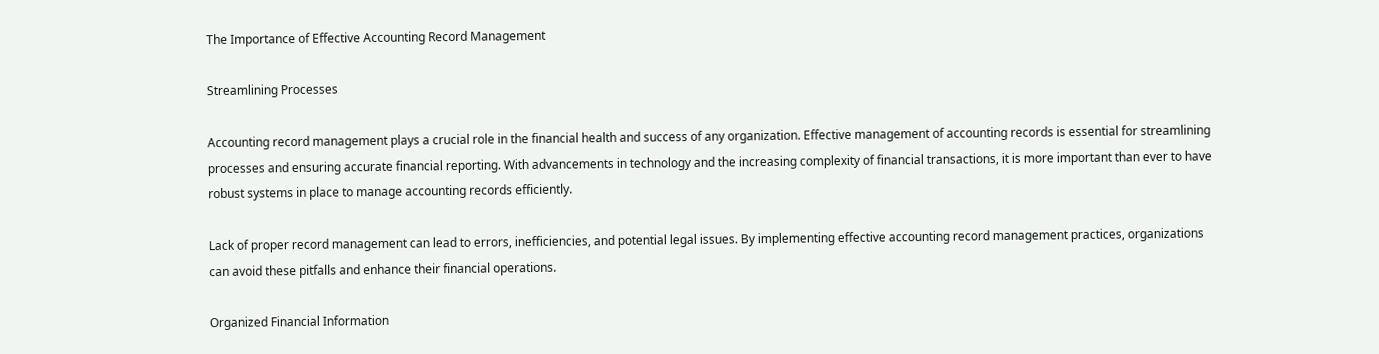The Importance of Effective Accounting Record Management

Streamlining Processes

Accounting record management plays a crucial role in the financial health and success of any organization. Effective management of accounting records is essential for streamlining processes and ensuring accurate financial reporting. With advancements in technology and the increasing complexity of financial transactions, it is more important than ever to have robust systems in place to manage accounting records efficiently.

Lack of proper record management can lead to errors, inefficiencies, and potential legal issues. By implementing effective accounting record management practices, organizations can avoid these pitfalls and enhance their financial operations.

Organized Financial Information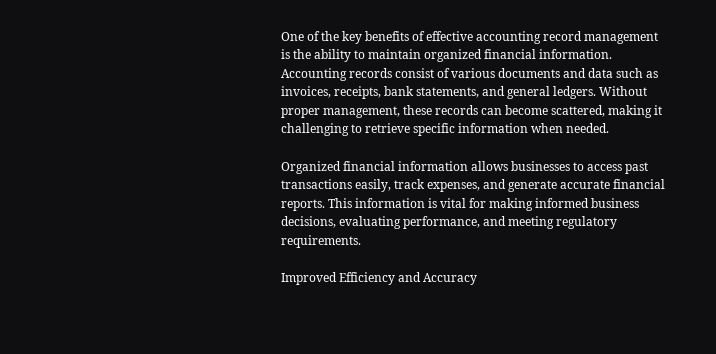One of the key benefits of effective accounting record management is the ability to maintain organized financial information. Accounting records consist of various documents and data such as invoices, receipts, bank statements, and general ledgers. Without proper management, these records can become scattered, making it challenging to retrieve specific information when needed.

Organized financial information allows businesses to access past transactions easily, track expenses, and generate accurate financial reports. This information is vital for making informed business decisions, evaluating performance, and meeting regulatory requirements.

Improved Efficiency and Accuracy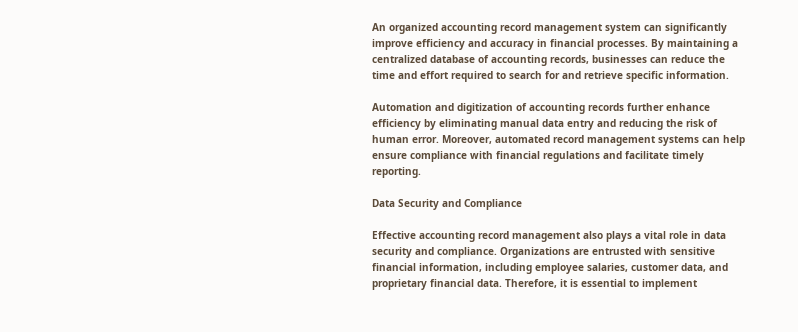An organized accounting record management system can significantly improve efficiency and accuracy in financial processes. By maintaining a centralized database of accounting records, businesses can reduce the time and effort required to search for and retrieve specific information.

Automation and digitization of accounting records further enhance efficiency by eliminating manual data entry and reducing the risk of human error. Moreover, automated record management systems can help ensure compliance with financial regulations and facilitate timely reporting.

Data Security and Compliance

Effective accounting record management also plays a vital role in data security and compliance. Organizations are entrusted with sensitive financial information, including employee salaries, customer data, and proprietary financial data. Therefore, it is essential to implement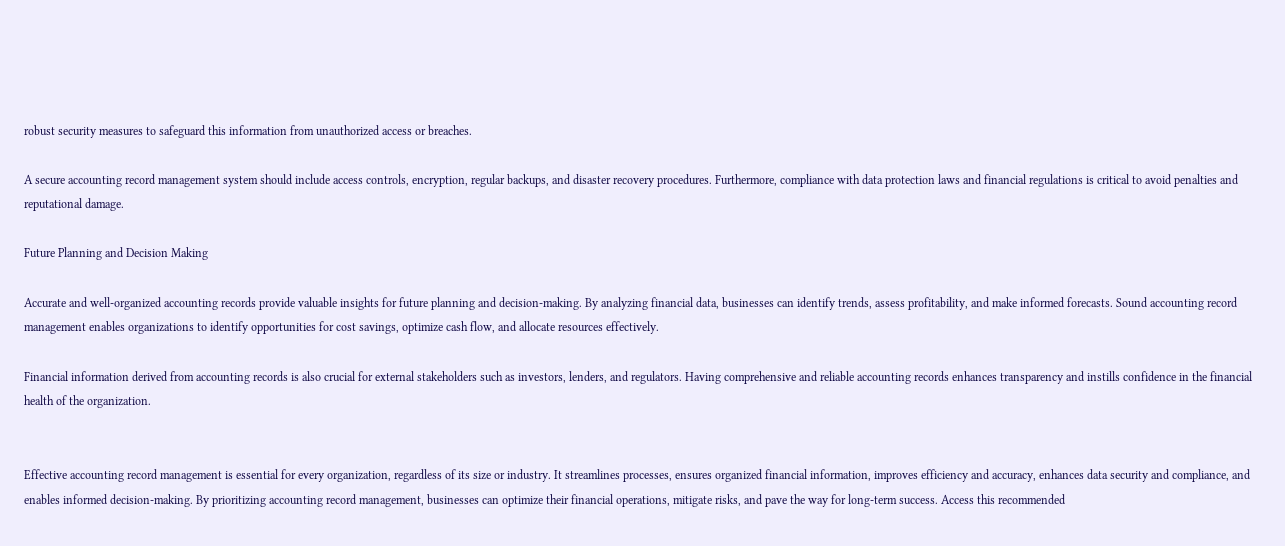robust security measures to safeguard this information from unauthorized access or breaches.

A secure accounting record management system should include access controls, encryption, regular backups, and disaster recovery procedures. Furthermore, compliance with data protection laws and financial regulations is critical to avoid penalties and reputational damage.

Future Planning and Decision Making

Accurate and well-organized accounting records provide valuable insights for future planning and decision-making. By analyzing financial data, businesses can identify trends, assess profitability, and make informed forecasts. Sound accounting record management enables organizations to identify opportunities for cost savings, optimize cash flow, and allocate resources effectively.

Financial information derived from accounting records is also crucial for external stakeholders such as investors, lenders, and regulators. Having comprehensive and reliable accounting records enhances transparency and instills confidence in the financial health of the organization.


Effective accounting record management is essential for every organization, regardless of its size or industry. It streamlines processes, ensures organized financial information, improves efficiency and accuracy, enhances data security and compliance, and enables informed decision-making. By prioritizing accounting record management, businesses can optimize their financial operations, mitigate risks, and pave the way for long-term success. Access this recommended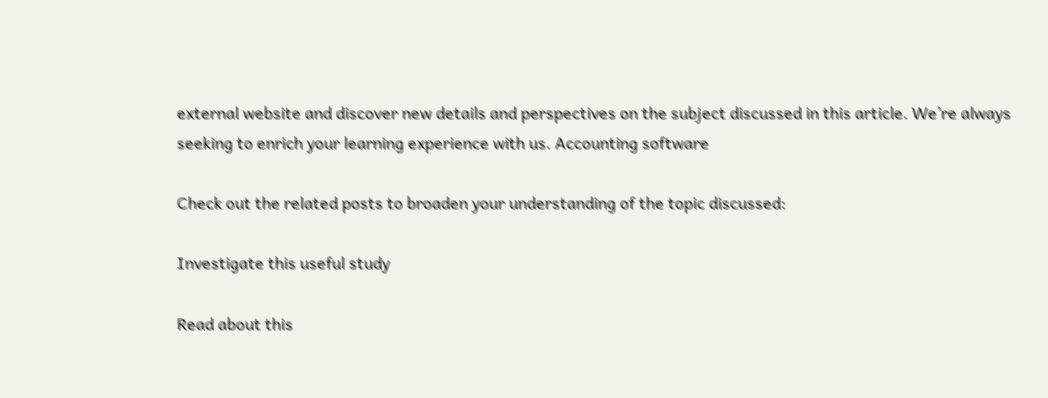external website and discover new details and perspectives on the subject discussed in this article. We’re always seeking to enrich your learning experience with us. Accounting software

Check out the related posts to broaden your understanding of the topic discussed:

Investigate this useful study

Read about this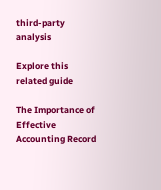third-party analysis

Explore this related guide

The Importance of Effective Accounting Record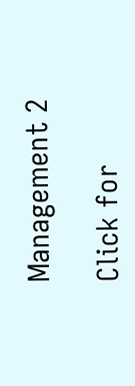Management 2

Click for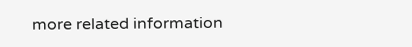more related information